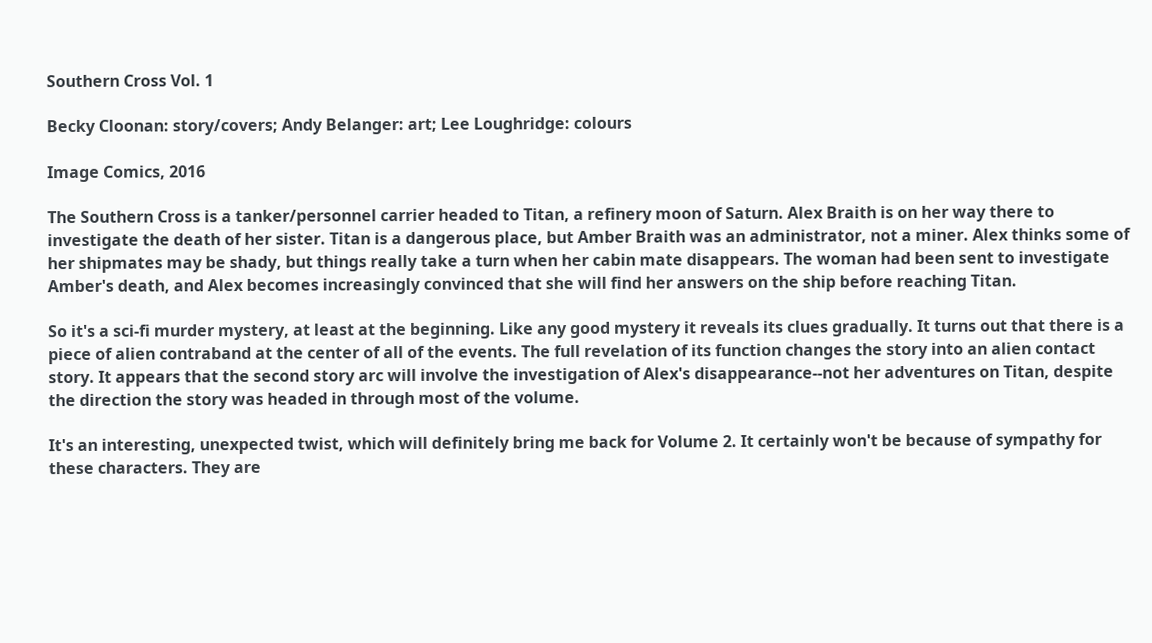Southern Cross Vol. 1

Becky Cloonan: story/covers; Andy Belanger: art; Lee Loughridge: colours

Image Comics, 2016

The Southern Cross is a tanker/personnel carrier headed to Titan, a refinery moon of Saturn. Alex Braith is on her way there to investigate the death of her sister. Titan is a dangerous place, but Amber Braith was an administrator, not a miner. Alex thinks some of her shipmates may be shady, but things really take a turn when her cabin mate disappears. The woman had been sent to investigate Amber's death, and Alex becomes increasingly convinced that she will find her answers on the ship before reaching Titan.

So it's a sci-fi murder mystery, at least at the beginning. Like any good mystery it reveals its clues gradually. It turns out that there is a piece of alien contraband at the center of all of the events. The full revelation of its function changes the story into an alien contact story. It appears that the second story arc will involve the investigation of Alex's disappearance--not her adventures on Titan, despite the direction the story was headed in through most of the volume.

It's an interesting, unexpected twist, which will definitely bring me back for Volume 2. It certainly won't be because of sympathy for these characters. They are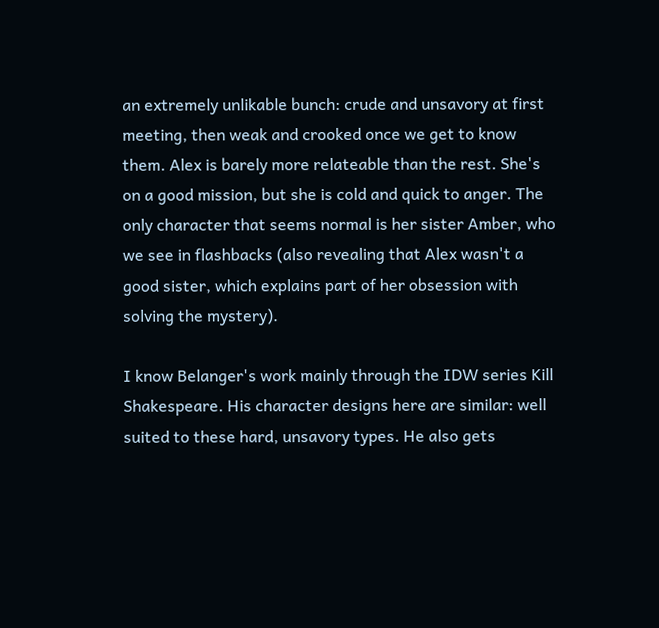an extremely unlikable bunch: crude and unsavory at first meeting, then weak and crooked once we get to know them. Alex is barely more relateable than the rest. She's on a good mission, but she is cold and quick to anger. The only character that seems normal is her sister Amber, who we see in flashbacks (also revealing that Alex wasn't a good sister, which explains part of her obsession with solving the mystery).

I know Belanger's work mainly through the IDW series Kill Shakespeare. His character designs here are similar: well suited to these hard, unsavory types. He also gets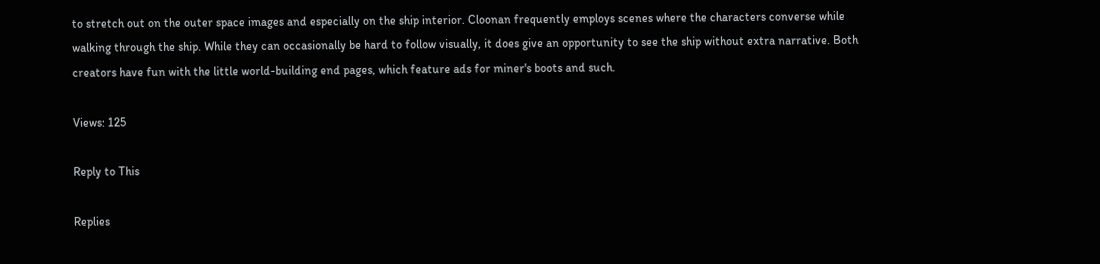to stretch out on the outer space images and especially on the ship interior. Cloonan frequently employs scenes where the characters converse while walking through the ship. While they can occasionally be hard to follow visually, it does give an opportunity to see the ship without extra narrative. Both creators have fun with the little world-building end pages, which feature ads for miner's boots and such.

Views: 125

Reply to This

Replies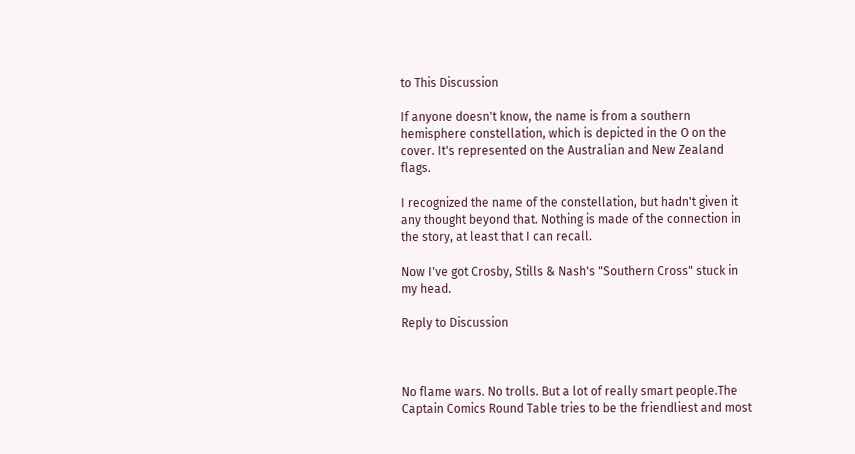to This Discussion

If anyone doesn't know, the name is from a southern hemisphere constellation, which is depicted in the O on the cover. It's represented on the Australian and New Zealand flags.

I recognized the name of the constellation, but hadn't given it any thought beyond that. Nothing is made of the connection in the story, at least that I can recall.

Now I've got Crosby, Stills & Nash's "Southern Cross" stuck in my head.

Reply to Discussion



No flame wars. No trolls. But a lot of really smart people.The Captain Comics Round Table tries to be the friendliest and most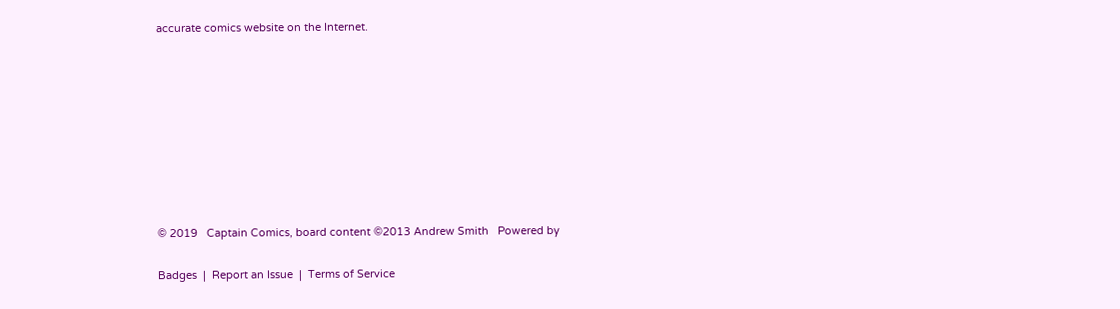accurate comics website on the Internet.









© 2019   Captain Comics, board content ©2013 Andrew Smith   Powered by

Badges  |  Report an Issue  |  Terms of Service